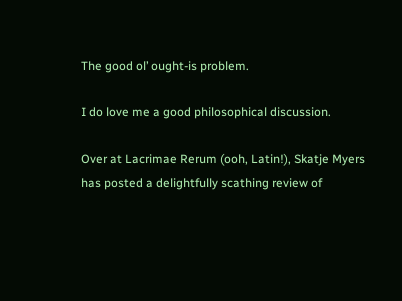The good ol’ ought-is problem.

I do love me a good philosophical discussion.

Over at Lacrimae Rerum (ooh, Latin!), Skatje Myers has posted a delightfully scathing review of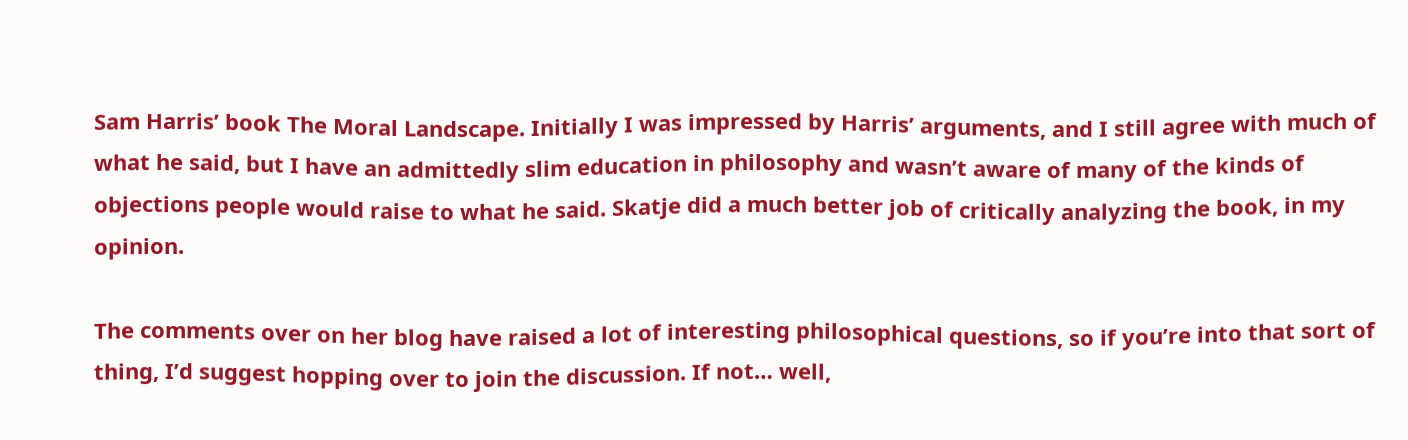Sam Harris’ book The Moral Landscape. Initially I was impressed by Harris’ arguments, and I still agree with much of what he said, but I have an admittedly slim education in philosophy and wasn’t aware of many of the kinds of objections people would raise to what he said. Skatje did a much better job of critically analyzing the book, in my opinion.

The comments over on her blog have raised a lot of interesting philosophical questions, so if you’re into that sort of thing, I’d suggest hopping over to join the discussion. If not… well,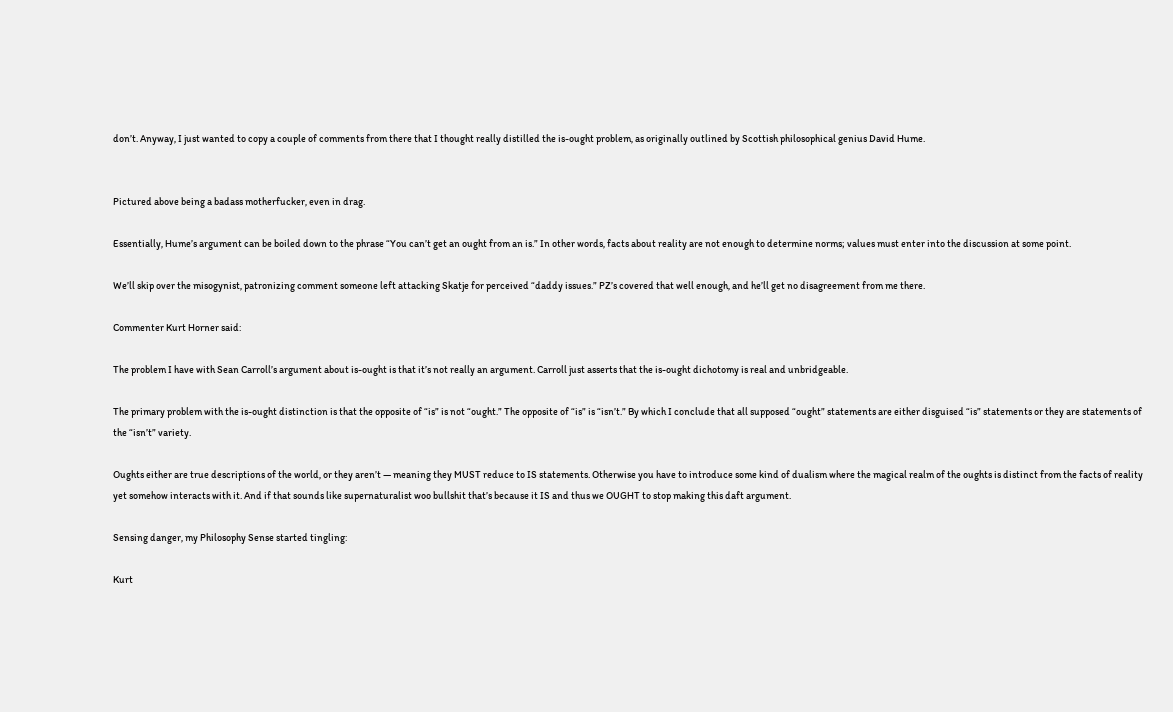don’t. Anyway, I just wanted to copy a couple of comments from there that I thought really distilled the is-ought problem, as originally outlined by Scottish philosophical genius David Hume.


Pictured above being a badass motherfucker, even in drag.

Essentially, Hume’s argument can be boiled down to the phrase “You can’t get an ought from an is.” In other words, facts about reality are not enough to determine norms; values must enter into the discussion at some point.

We’ll skip over the misogynist, patronizing comment someone left attacking Skatje for perceived “daddy issues.” PZ’s covered that well enough, and he’ll get no disagreement from me there.

Commenter Kurt Horner said:

The problem I have with Sean Carroll’s argument about is-ought is that it’s not really an argument. Carroll just asserts that the is-ought dichotomy is real and unbridgeable.

The primary problem with the is-ought distinction is that the opposite of “is” is not “ought.” The opposite of “is” is “isn’t.” By which I conclude that all supposed “ought” statements are either disguised “is” statements or they are statements of the “isn’t” variety.

Oughts either are true descriptions of the world, or they aren’t — meaning they MUST reduce to IS statements. Otherwise you have to introduce some kind of dualism where the magical realm of the oughts is distinct from the facts of reality yet somehow interacts with it. And if that sounds like supernaturalist woo bullshit that’s because it IS and thus we OUGHT to stop making this daft argument.

Sensing danger, my Philosophy Sense started tingling:

Kurt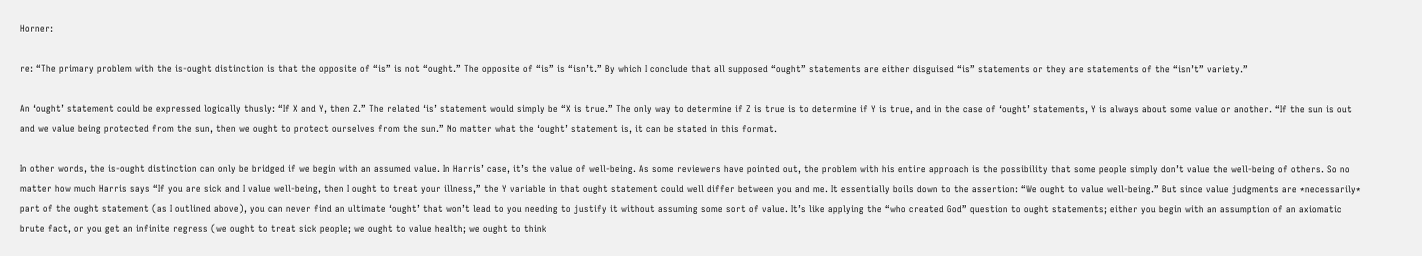Horner:

re: “The primary problem with the is-ought distinction is that the opposite of “is” is not “ought.” The opposite of “is” is “isn’t.” By which I conclude that all supposed “ought” statements are either disguised “is” statements or they are statements of the “isn’t” variety.”

An ‘ought’ statement could be expressed logically thusly: “If X and Y, then Z.” The related ‘is’ statement would simply be “X is true.” The only way to determine if Z is true is to determine if Y is true, and in the case of ‘ought’ statements, Y is always about some value or another. “If the sun is out and we value being protected from the sun, then we ought to protect ourselves from the sun.” No matter what the ‘ought’ statement is, it can be stated in this format.

In other words, the is-ought distinction can only be bridged if we begin with an assumed value. In Harris’ case, it’s the value of well-being. As some reviewers have pointed out, the problem with his entire approach is the possibility that some people simply don’t value the well-being of others. So no matter how much Harris says “If you are sick and I value well-being, then I ought to treat your illness,” the Y variable in that ought statement could well differ between you and me. It essentially boils down to the assertion: “We ought to value well-being.” But since value judgments are *necessarily* part of the ought statement (as I outlined above), you can never find an ultimate ‘ought’ that won’t lead to you needing to justify it without assuming some sort of value. It’s like applying the “who created God” question to ought statements; either you begin with an assumption of an axiomatic brute fact, or you get an infinite regress (we ought to treat sick people; we ought to value health; we ought to think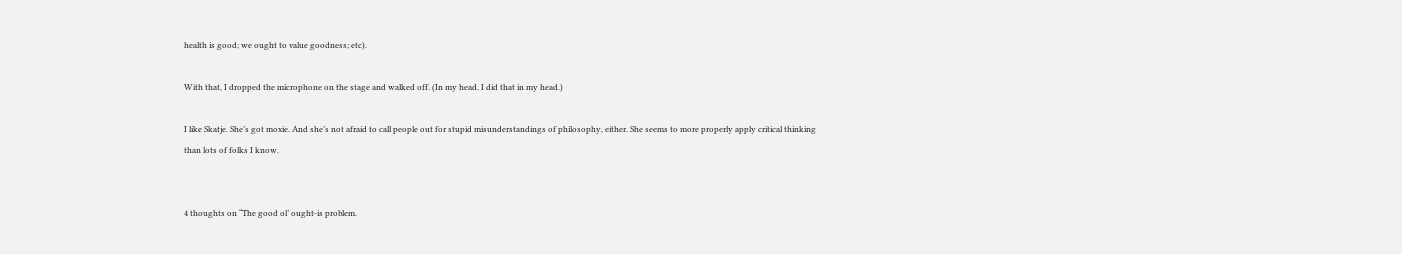health is good; we ought to value goodness; etc).

With that, I dropped the microphone on the stage and walked off. (In my head. I did that in my head.)

I like Skatje. She’s got moxie. And she’s not afraid to call people out for stupid misunderstandings of philosophy, either. She seems to more properly apply critical thinking than lots of folks I know.


4 thoughts on “The good ol’ ought-is problem.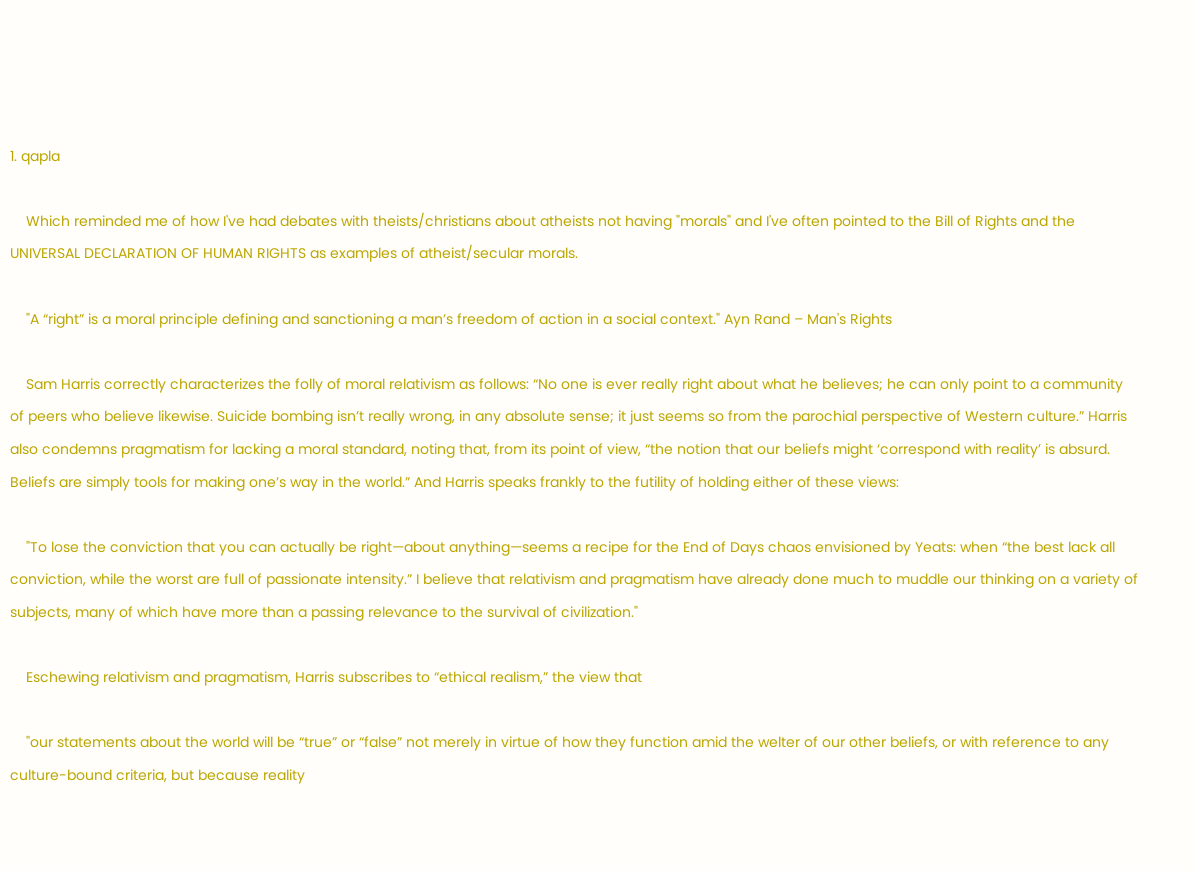1. qapla

    Which reminded me of how I've had debates with theists/christians about atheists not having "morals" and I've often pointed to the Bill of Rights and the UNIVERSAL DECLARATION OF HUMAN RIGHTS as examples of atheist/secular morals.

    "A “right” is a moral principle defining and sanctioning a man’s freedom of action in a social context." Ayn Rand – Man's Rights

    Sam Harris correctly characterizes the folly of moral relativism as follows: “No one is ever really right about what he believes; he can only point to a community of peers who believe likewise. Suicide bombing isn’t really wrong, in any absolute sense; it just seems so from the parochial perspective of Western culture.” Harris also condemns pragmatism for lacking a moral standard, noting that, from its point of view, “the notion that our beliefs might ‘correspond with reality’ is absurd. Beliefs are simply tools for making one’s way in the world.” And Harris speaks frankly to the futility of holding either of these views:

    "To lose the conviction that you can actually be right—about anything—seems a recipe for the End of Days chaos envisioned by Yeats: when “the best lack all conviction, while the worst are full of passionate intensity.” I believe that relativism and pragmatism have already done much to muddle our thinking on a variety of subjects, many of which have more than a passing relevance to the survival of civilization."

    Eschewing relativism and pragmatism, Harris subscribes to “ethical realism,” the view that

    "our statements about the world will be “true” or “false” not merely in virtue of how they function amid the welter of our other beliefs, or with reference to any culture-bound criteria, but because reality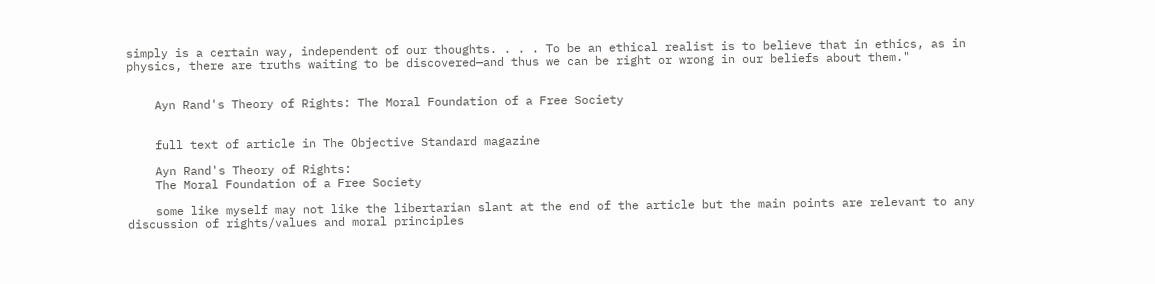simply is a certain way, independent of our thoughts. . . . To be an ethical realist is to believe that in ethics, as in physics, there are truths waiting to be discovered—and thus we can be right or wrong in our beliefs about them."


    Ayn Rand's Theory of Rights: The Moral Foundation of a Free Society


    full text of article in The Objective Standard magazine

    Ayn Rand's Theory of Rights:
    The Moral Foundation of a Free Society

    some like myself may not like the libertarian slant at the end of the article but the main points are relevant to any discussion of rights/values and moral principles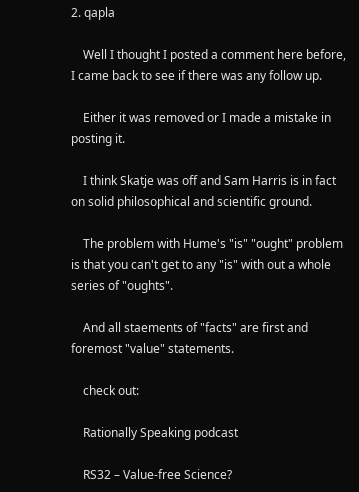2. qapla

    Well I thought I posted a comment here before, I came back to see if there was any follow up.

    Either it was removed or I made a mistake in posting it.

    I think Skatje was off and Sam Harris is in fact on solid philosophical and scientific ground.

    The problem with Hume's "is" "ought" problem is that you can't get to any "is" with out a whole series of "oughts".

    And all staements of "facts" are first and foremost "value" statements.

    check out:

    Rationally Speaking podcast

    RS32 – Value-free Science?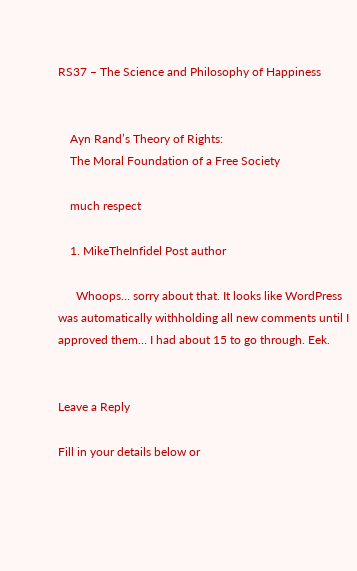RS37 – The Science and Philosophy of Happiness


    Ayn Rand’s Theory of Rights:
    The Moral Foundation of a Free Society

    much respect

    1. MikeTheInfidel Post author

      Whoops… sorry about that. It looks like WordPress was automatically withholding all new comments until I approved them… I had about 15 to go through. Eek.


Leave a Reply

Fill in your details below or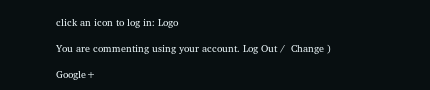click an icon to log in: Logo

You are commenting using your account. Log Out /  Change )

Google+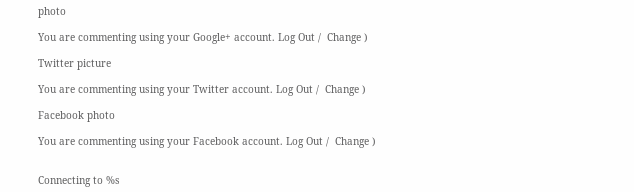photo

You are commenting using your Google+ account. Log Out /  Change )

Twitter picture

You are commenting using your Twitter account. Log Out /  Change )

Facebook photo

You are commenting using your Facebook account. Log Out /  Change )


Connecting to %s